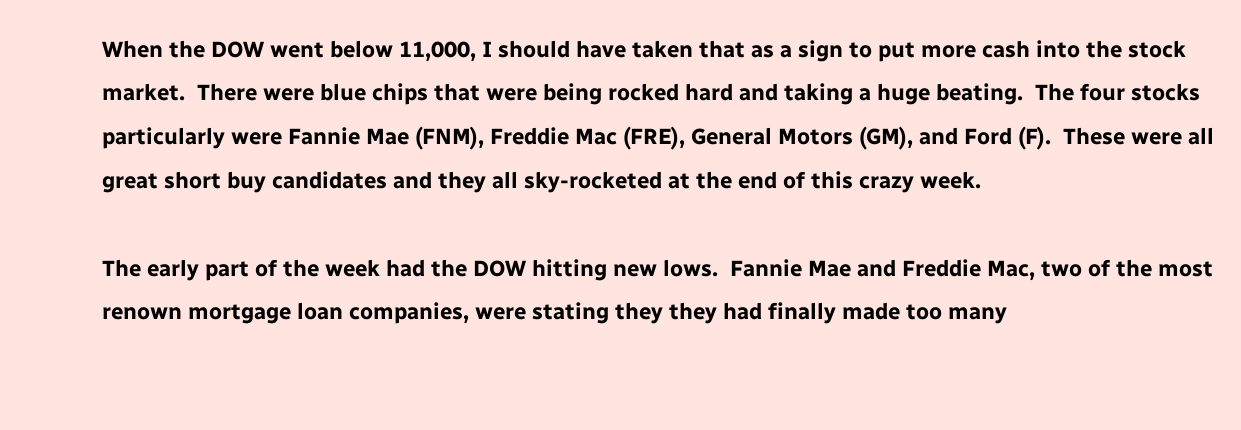When the DOW went below 11,000, I should have taken that as a sign to put more cash into the stock market.  There were blue chips that were being rocked hard and taking a huge beating.  The four stocks particularly were Fannie Mae (FNM), Freddie Mac (FRE), General Motors (GM), and Ford (F).  These were all great short buy candidates and they all sky-rocketed at the end of this crazy week.

The early part of the week had the DOW hitting new lows.  Fannie Mae and Freddie Mac, two of the most renown mortgage loan companies, were stating they they had finally made too many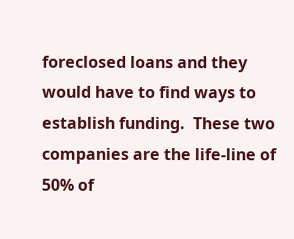foreclosed loans and they would have to find ways to establish funding.  These two companies are the life-line of 50% of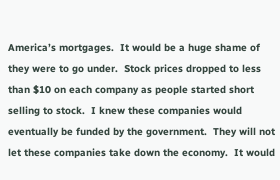America’s mortgages.  It would be a huge shame of they were to go under.  Stock prices dropped to less than $10 on each company as people started short selling to stock.  I knew these companies would eventually be funded by the government.  They will not let these companies take down the economy.  It would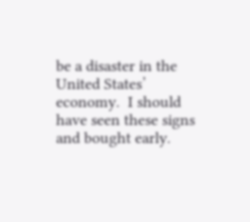be a disaster in the United States’ economy.  I should have seen these signs and bought early.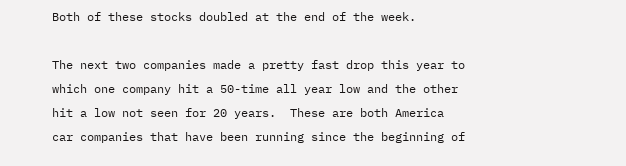Both of these stocks doubled at the end of the week.

The next two companies made a pretty fast drop this year to which one company hit a 50-time all year low and the other hit a low not seen for 20 years.  These are both America car companies that have been running since the beginning of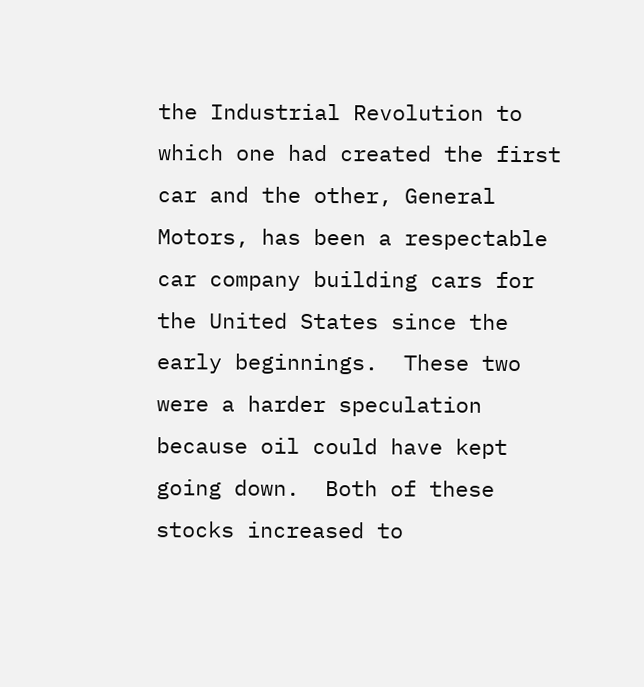the Industrial Revolution to which one had created the first car and the other, General Motors, has been a respectable car company building cars for the United States since the early beginnings.  These two were a harder speculation because oil could have kept going down.  Both of these stocks increased to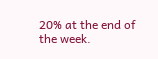20% at the end of the week.